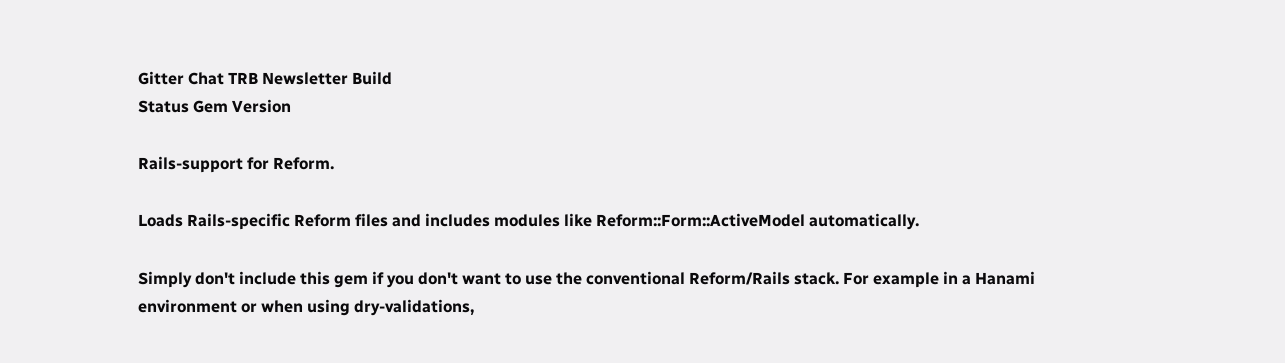Gitter Chat TRB Newsletter Build
Status Gem Version

Rails-support for Reform.

Loads Rails-specific Reform files and includes modules like Reform::Form::ActiveModel automatically.

Simply don't include this gem if you don't want to use the conventional Reform/Rails stack. For example in a Hanami environment or when using dry-validations,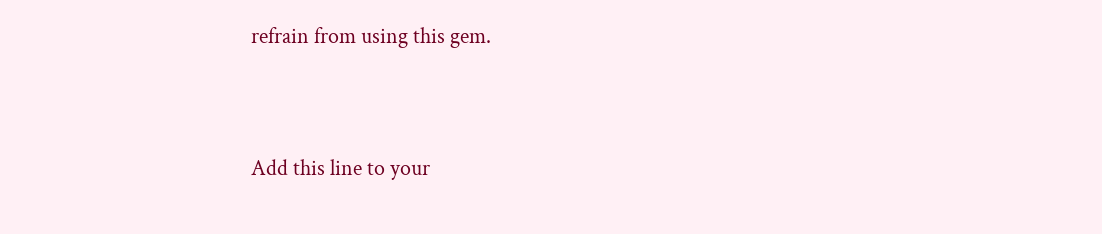refrain from using this gem.


Add this line to your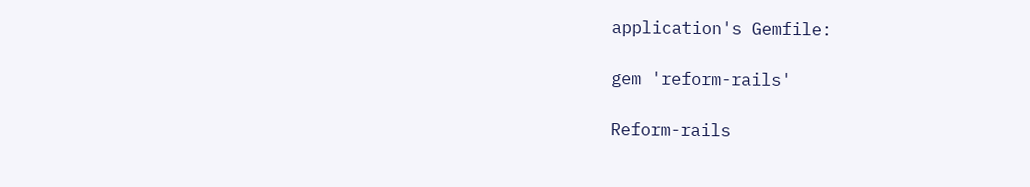application's Gemfile:

gem 'reform-rails'

Reform-rails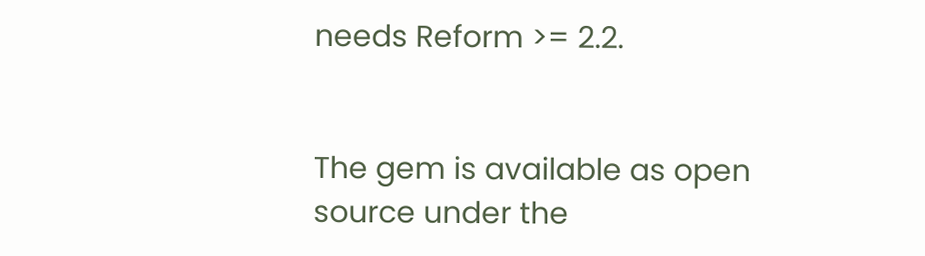needs Reform >= 2.2.


The gem is available as open source under the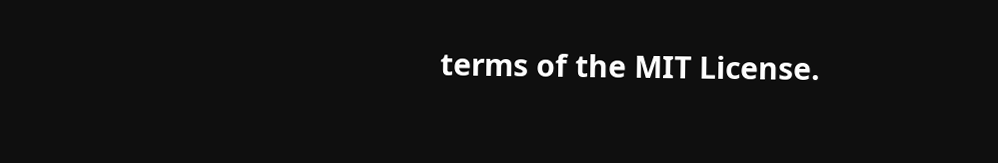terms of the MIT License.